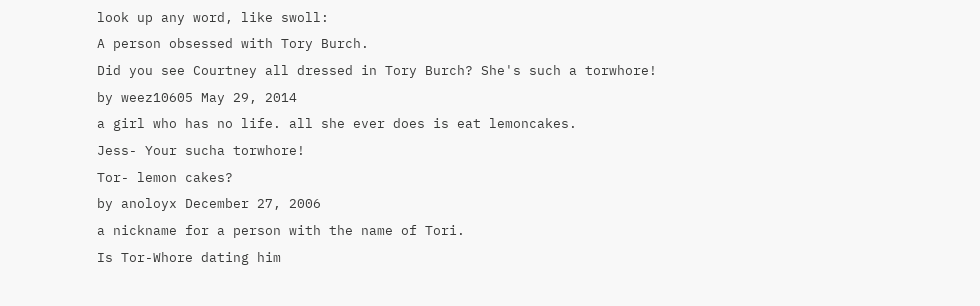look up any word, like swoll:
A person obsessed with Tory Burch.
Did you see Courtney all dressed in Tory Burch? She's such a torwhore!
by weez10605 May 29, 2014
a girl who has no life. all she ever does is eat lemoncakes.
Jess- Your sucha torwhore!
Tor- lemon cakes?
by anoloyx December 27, 2006
a nickname for a person with the name of Tori.
Is Tor-Whore dating him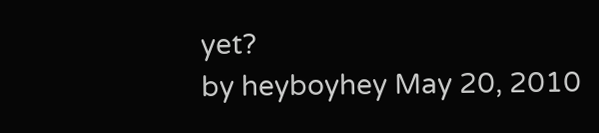yet?
by heyboyhey May 20, 2010